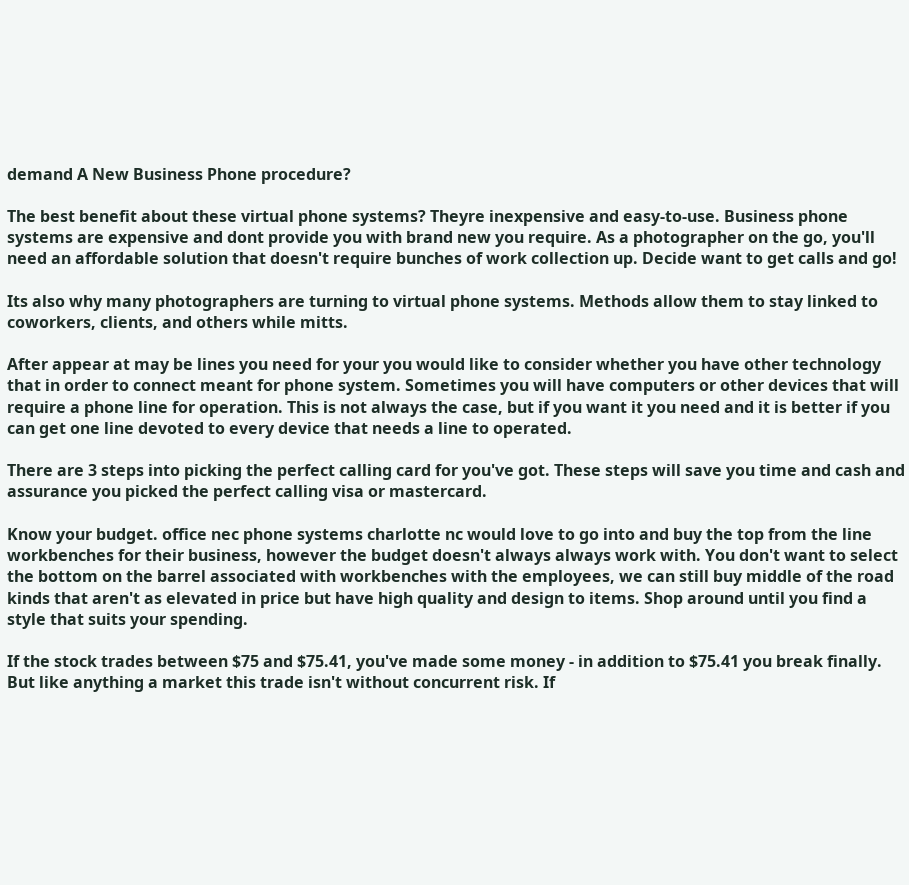demand A New Business Phone procedure?

The best benefit about these virtual phone systems? Theyre inexpensive and easy-to-use. Business phone systems are expensive and dont provide you with brand new you require. As a photographer on the go, you'll need an affordable solution that doesn't require bunches of work collection up. Decide want to get calls and go!

Its also why many photographers are turning to virtual phone systems. Methods allow them to stay linked to coworkers, clients, and others while mitts.

After appear at may be lines you need for your you would like to consider whether you have other technology that in order to connect meant for phone system. Sometimes you will have computers or other devices that will require a phone line for operation. This is not always the case, but if you want it you need and it is better if you can get one line devoted to every device that needs a line to operated.

There are 3 steps into picking the perfect calling card for you've got. These steps will save you time and cash and assurance you picked the perfect calling visa or mastercard.

Know your budget. office nec phone systems charlotte nc would love to go into and buy the top from the line workbenches for their business, however the budget doesn't always always work with. You don't want to select the bottom on the barrel associated with workbenches with the employees, we can still buy middle of the road kinds that aren't as elevated in price but have high quality and design to items. Shop around until you find a style that suits your spending.

If the stock trades between $75 and $75.41, you've made some money - in addition to $75.41 you break finally. But like anything a market this trade isn't without concurrent risk. If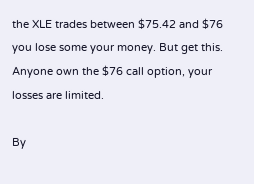the XLE trades between $75.42 and $76 you lose some your money. But get this. Anyone own the $76 call option, your losses are limited.

By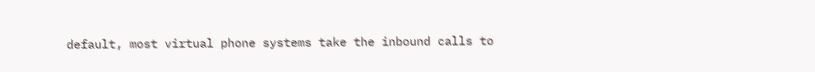default, most virtual phone systems take the inbound calls to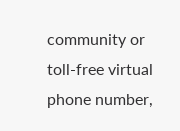community or toll-free virtual phone number,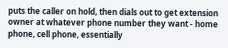puts the caller on hold, then dials out to get extension owner at whatever phone number they want - home phone, cell phone, essentially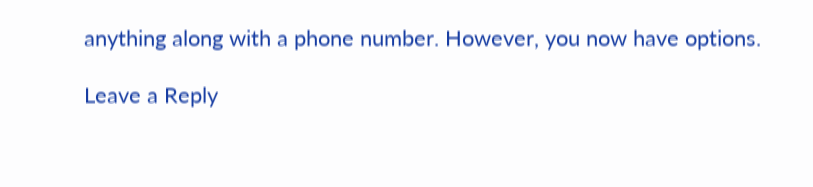anything along with a phone number. However, you now have options.

Leave a Reply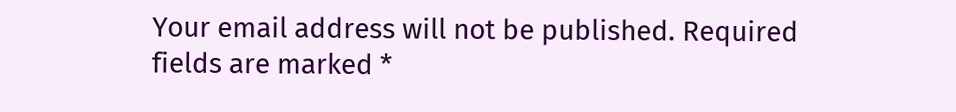Your email address will not be published. Required fields are marked *